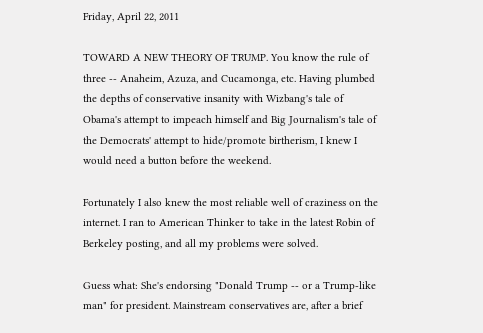Friday, April 22, 2011

TOWARD A NEW THEORY OF TRUMP. You know the rule of three -- Anaheim, Azuza, and Cucamonga, etc. Having plumbed the depths of conservative insanity with Wizbang's tale of Obama's attempt to impeach himself and Big Journalism's tale of the Democrats' attempt to hide/promote birtherism, I knew I would need a button before the weekend.

Fortunately I also knew the most reliable well of craziness on the internet. I ran to American Thinker to take in the latest Robin of Berkeley posting, and all my problems were solved.

Guess what: She's endorsing "Donald Trump -- or a Trump-like man" for president. Mainstream conservatives are, after a brief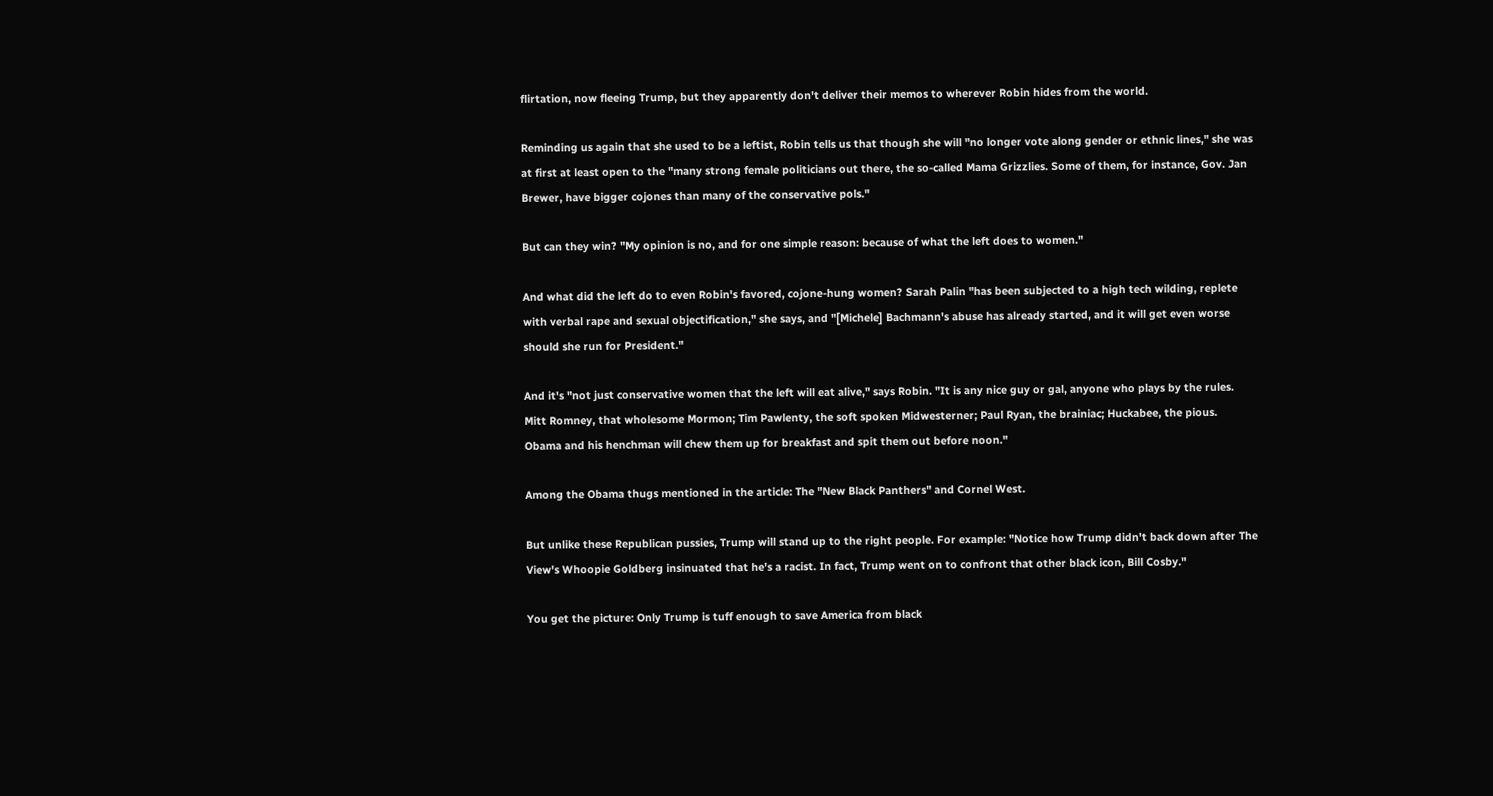flirtation, now fleeing Trump, but they apparently don't deliver their memos to wherever Robin hides from the world.

Reminding us again that she used to be a leftist, Robin tells us that though she will "no longer vote along gender or ethnic lines," she was at first at least open to the "many strong female politicians out there, the so-called Mama Grizzlies. Some of them, for instance, Gov. Jan Brewer, have bigger cojones than many of the conservative pols."

But can they win? "My opinion is no, and for one simple reason: because of what the left does to women."

And what did the left do to even Robin's favored, cojone-hung women? Sarah Palin "has been subjected to a high tech wilding, replete with verbal rape and sexual objectification," she says, and "[Michele] Bachmann's abuse has already started, and it will get even worse should she run for President."

And it's "not just conservative women that the left will eat alive," says Robin. "It is any nice guy or gal, anyone who plays by the rules. Mitt Romney, that wholesome Mormon; Tim Pawlenty, the soft spoken Midwesterner; Paul Ryan, the brainiac; Huckabee, the pious. Obama and his henchman will chew them up for breakfast and spit them out before noon."

Among the Obama thugs mentioned in the article: The "New Black Panthers" and Cornel West.

But unlike these Republican pussies, Trump will stand up to the right people. For example: "Notice how Trump didn't back down after The View's Whoopie Goldberg insinuated that he's a racist. In fact, Trump went on to confront that other black icon, Bill Cosby."

You get the picture: Only Trump is tuff enough to save America from black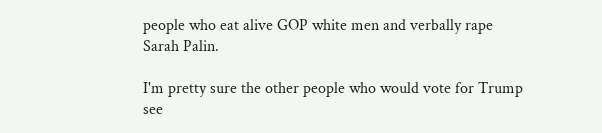people who eat alive GOP white men and verbally rape Sarah Palin.

I'm pretty sure the other people who would vote for Trump see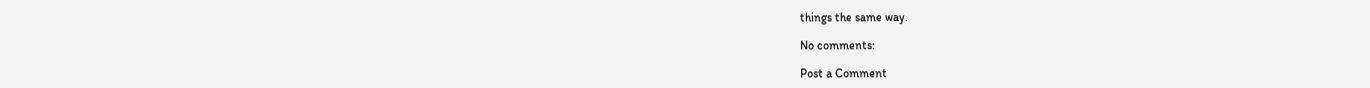things the same way.

No comments:

Post a Comment